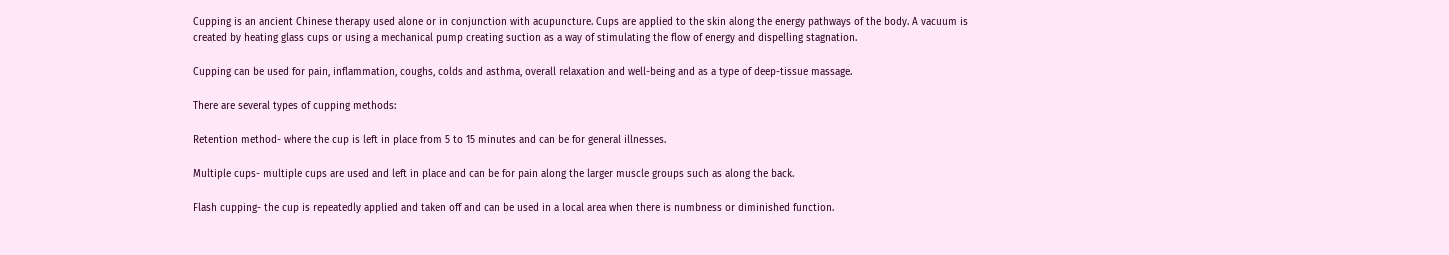Cupping is an ancient Chinese therapy used alone or in conjunction with acupuncture. Cups are applied to the skin along the energy pathways of the body. A vacuum is created by heating glass cups or using a mechanical pump creating suction as a way of stimulating the flow of energy and dispelling stagnation.

Cupping can be used for pain, inflammation, coughs, colds and asthma, overall relaxation and well-being and as a type of deep-tissue massage.

There are several types of cupping methods:

Retention method- where the cup is left in place from 5 to 15 minutes and can be for general illnesses.

Multiple cups- multiple cups are used and left in place and can be for pain along the larger muscle groups such as along the back.

Flash cupping- the cup is repeatedly applied and taken off and can be used in a local area when there is numbness or diminished function.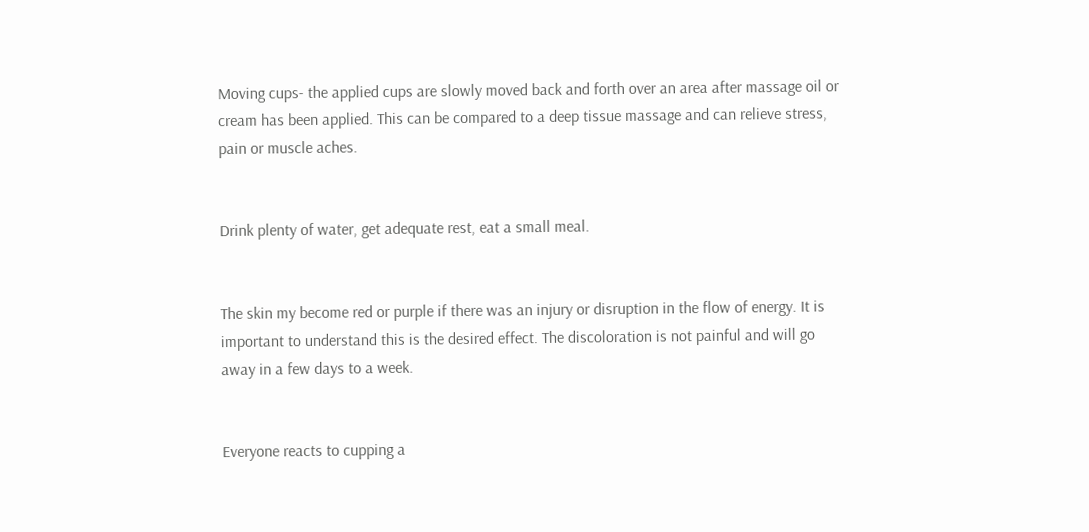Moving cups- the applied cups are slowly moved back and forth over an area after massage oil or cream has been applied. This can be compared to a deep tissue massage and can relieve stress, pain or muscle aches.


Drink plenty of water, get adequate rest, eat a small meal.


The skin my become red or purple if there was an injury or disruption in the flow of energy. It is important to understand this is the desired effect. The discoloration is not painful and will go away in a few days to a week.


Everyone reacts to cupping a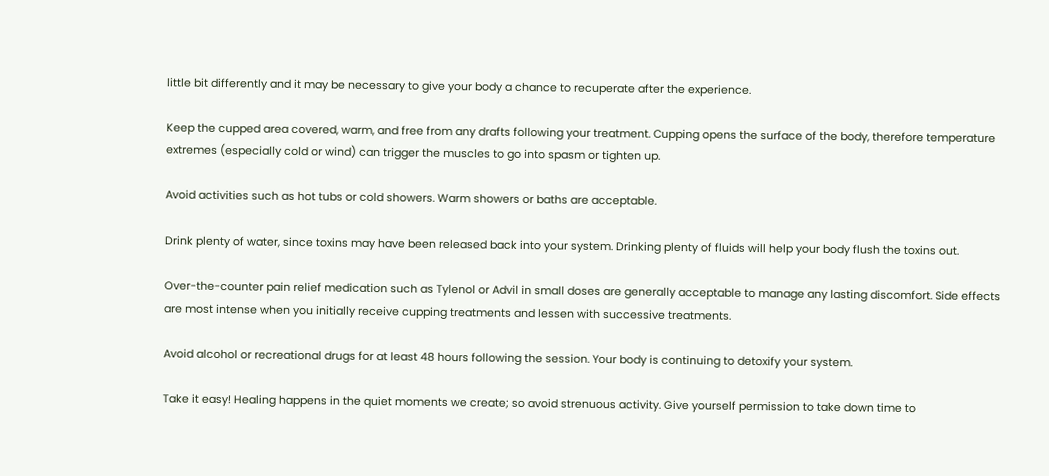little bit differently and it may be necessary to give your body a chance to recuperate after the experience.

Keep the cupped area covered, warm, and free from any drafts following your treatment. Cupping opens the surface of the body, therefore temperature extremes (especially cold or wind) can trigger the muscles to go into spasm or tighten up.

Avoid activities such as hot tubs or cold showers. Warm showers or baths are acceptable.

Drink plenty of water, since toxins may have been released back into your system. Drinking plenty of fluids will help your body flush the toxins out.

Over-the-counter pain relief medication such as Tylenol or Advil in small doses are generally acceptable to manage any lasting discomfort. Side effects are most intense when you initially receive cupping treatments and lessen with successive treatments.

Avoid alcohol or recreational drugs for at least 48 hours following the session. Your body is continuing to detoxify your system.

Take it easy! Healing happens in the quiet moments we create; so avoid strenuous activity. Give yourself permission to take down time to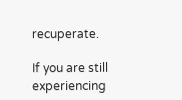recuperate.

If you are still experiencing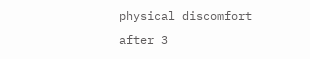physical discomfort after 3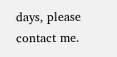days, please contact me.